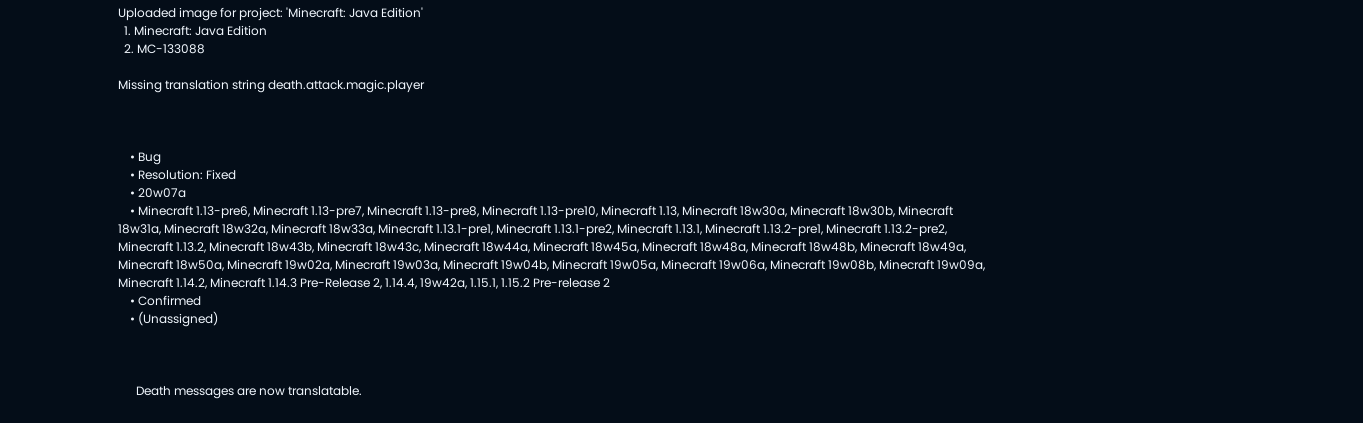Uploaded image for project: 'Minecraft: Java Edition'
  1. Minecraft: Java Edition
  2. MC-133088

Missing translation string death.attack.magic.player



    • Bug
    • Resolution: Fixed
    • 20w07a
    • Minecraft 1.13-pre6, Minecraft 1.13-pre7, Minecraft 1.13-pre8, Minecraft 1.13-pre10, Minecraft 1.13, Minecraft 18w30a, Minecraft 18w30b, Minecraft 18w31a, Minecraft 18w32a, Minecraft 18w33a, Minecraft 1.13.1-pre1, Minecraft 1.13.1-pre2, Minecraft 1.13.1, Minecraft 1.13.2-pre1, Minecraft 1.13.2-pre2, Minecraft 1.13.2, Minecraft 18w43b, Minecraft 18w43c, Minecraft 18w44a, Minecraft 18w45a, Minecraft 18w48a, Minecraft 18w48b, Minecraft 18w49a, Minecraft 18w50a, Minecraft 19w02a, Minecraft 19w03a, Minecraft 19w04b, Minecraft 19w05a, Minecraft 19w06a, Minecraft 19w08b, Minecraft 19w09a, Minecraft 1.14.2, Minecraft 1.14.3 Pre-Release 2, 1.14.4, 19w42a, 1.15.1, 1.15.2 Pre-release 2
    • Confirmed
    • (Unassigned)



      Death messages are now translatable.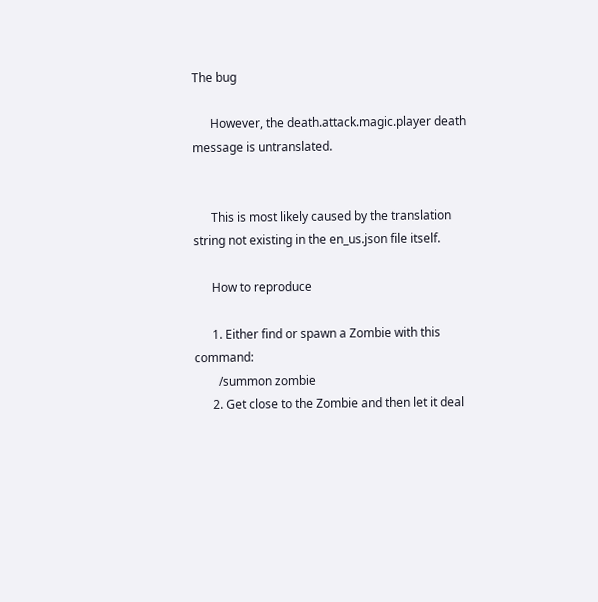The bug

      However, the death.attack.magic.player death message is untranslated.


      This is most likely caused by the translation string not existing in the en_us.json file itself.

      How to reproduce

      1. Either find or spawn a Zombie with this command:
        /summon zombie
      2. Get close to the Zombie and then let it deal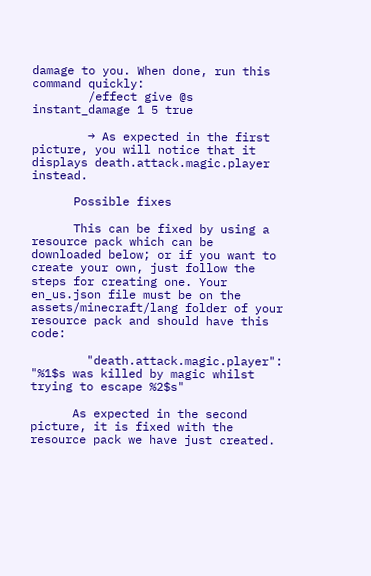damage to you. When done, run this command quickly:
        /effect give @s instant_damage 1 5 true

        → As expected in the first picture, you will notice that it displays death.attack.magic.player instead.

      Possible fixes

      This can be fixed by using a resource pack which can be downloaded below; or if you want to create your own, just follow the steps for creating one. Your en_us.json file must be on the assets/minecraft/lang folder of your resource pack and should have this code:

        "death.attack.magic.player": "%1$s was killed by magic whilst trying to escape %2$s"

      As expected in the second picture, it is fixed with the resource pack we have just created.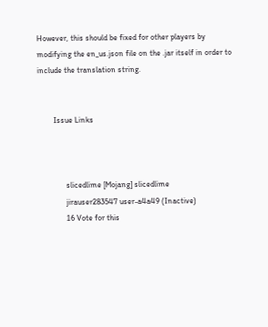However, this should be fixed for other players by modifying the en_us.json file on the .jar itself in order to include the translation string.


        Issue Links



              slicedlime [Mojang] slicedlime
              jirauser283547 user-a4a49 (Inactive)
              16 Vote for this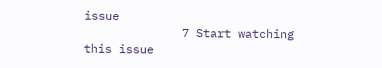issue
              7 Start watching this issue